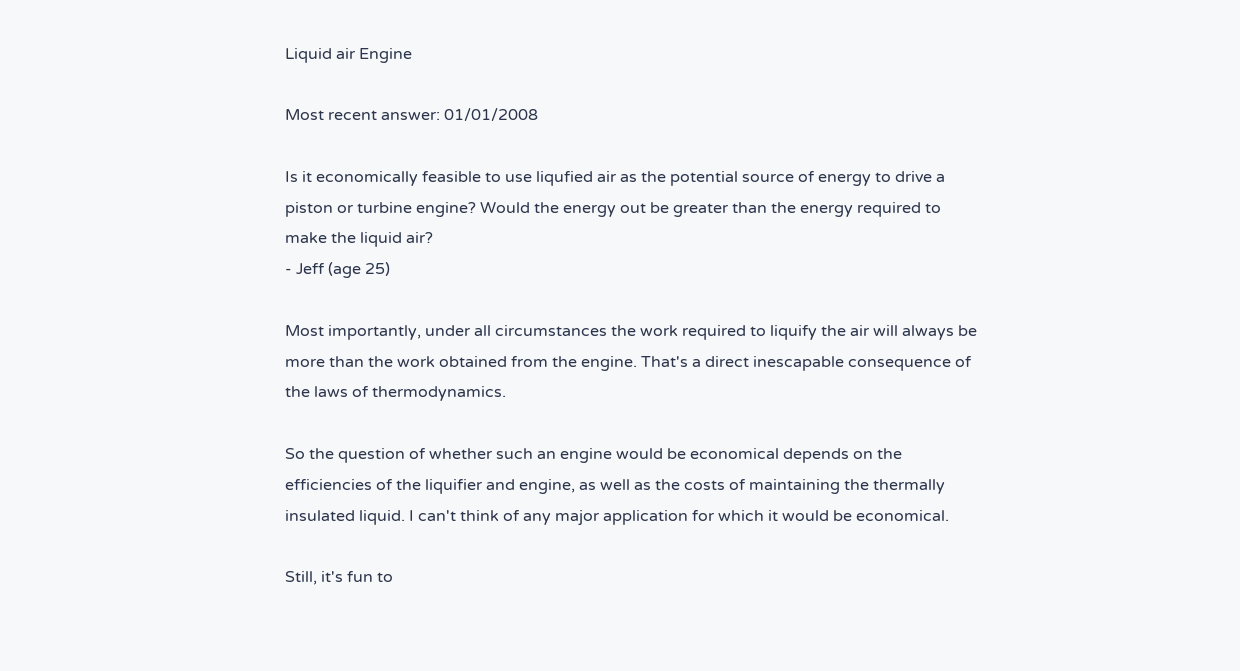Liquid air Engine

Most recent answer: 01/01/2008

Is it economically feasible to use liqufied air as the potential source of energy to drive a piston or turbine engine? Would the energy out be greater than the energy required to make the liquid air?
- Jeff (age 25)

Most importantly, under all circumstances the work required to liquify the air will always be more than the work obtained from the engine. That's a direct inescapable consequence of the laws of thermodynamics.

So the question of whether such an engine would be economical depends on the efficiencies of the liquifier and engine, as well as the costs of maintaining the thermally insulated liquid. I can't think of any major application for which it would be economical.

Still, it's fun to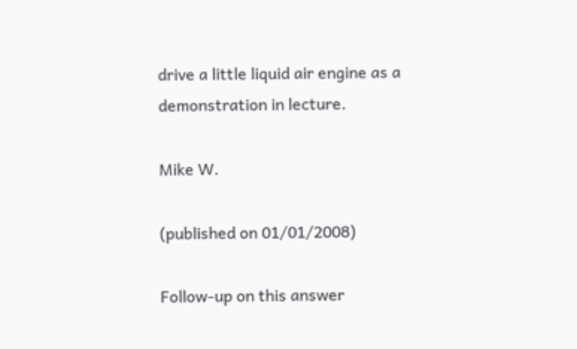drive a little liquid air engine as a demonstration in lecture.

Mike W.

(published on 01/01/2008)

Follow-up on this answer